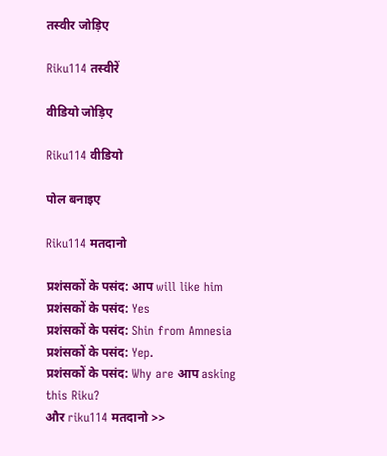तस्वीर जोड़िए

Riku114 तस्वीरें

वीडियो जोड़िए

Riku114 वीडियो

पोल बनाइए

Riku114 मतदानो

प्रशंसकों के पसंद: आप will like him
प्रशंसकों के पसंद: Yes
प्रशंसकों के पसंद: Shin from Amnesia
प्रशंसकों के पसंद: Yep.
प्रशंसकों के पसंद: Why are आप asking this Riku?
और riku114 मतदानो >>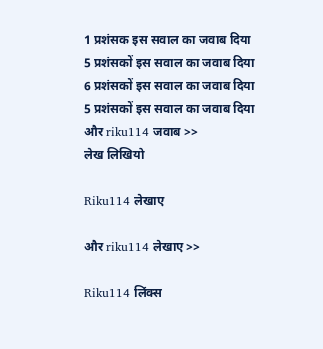1 प्रशंसक इस सवाल का जवाब दिया
5 प्रशंसकों इस सवाल का जवाब दिया
6 प्रशंसकों इस सवाल का जवाब दिया
5 प्रशंसकों इस सवाल का जवाब दिया
और riku114 जवाब >>
लेख लिखियो

Riku114 लेखाए

और riku114 लेखाए >>

Riku114 लिंक्स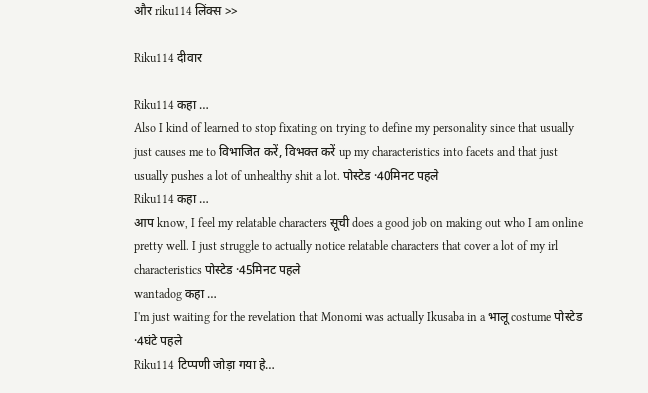और riku114 लिंक्स >>

Riku114 दीवार

Riku114 कहा …
Also I kind of learned to stop fixating on trying to define my personality since that usually just causes me to विभाजित करें, विभक्त करें up my characteristics into facets and that just usually pushes a lot of unhealthy shit a lot. पोस्टेड ·40मिनट पहले
Riku114 कहा …
आप know, I feel my relatable characters सूची does a good job on making out who I am online pretty well. I just struggle to actually notice relatable characters that cover a lot of my irl characteristics पोस्टेड ·45मिनट पहले
wantadog कहा …
I'm just waiting for the revelation that Monomi was actually Ikusaba in a भालू costume पोस्टेड ·4घंटे पहले
Riku114 टिप्पणी जोड़ा गया हे…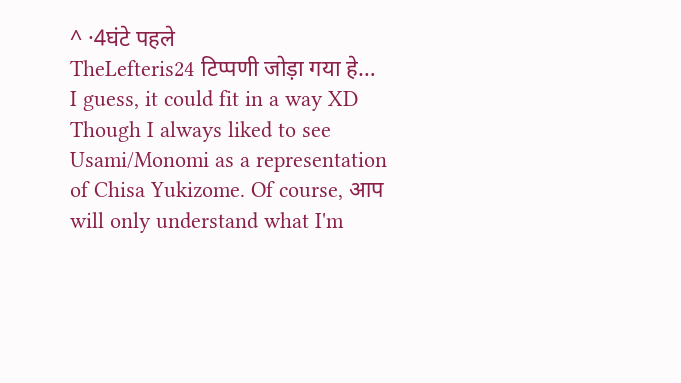^ ·4घंटे पहले
TheLefteris24 टिप्पणी जोड़ा गया हे…
I guess, it could fit in a way XD Though I always liked to see Usami/Monomi as a representation of Chisa Yukizome. Of course, आप will only understand what I'm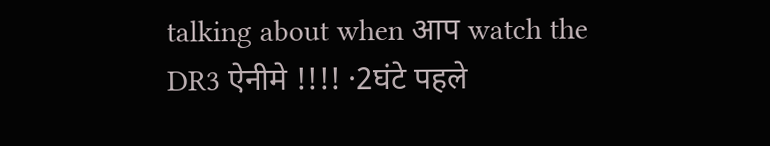talking about when आप watch the DR3 ऐनीमे !!!! ·2घंटे पहले